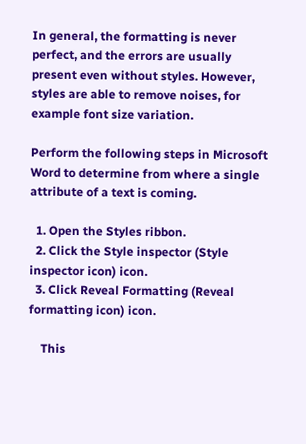In general, the formatting is never perfect, and the errors are usually present even without styles. However, styles are able to remove noises, for example font size variation.

Perform the following steps in Microsoft Word to determine from where a single attribute of a text is coming.

  1. Open the Styles ribbon.
  2. Click the Style inspector (Style inspector icon) icon.
  3. Click Reveal Formatting (Reveal formatting icon) icon.

    This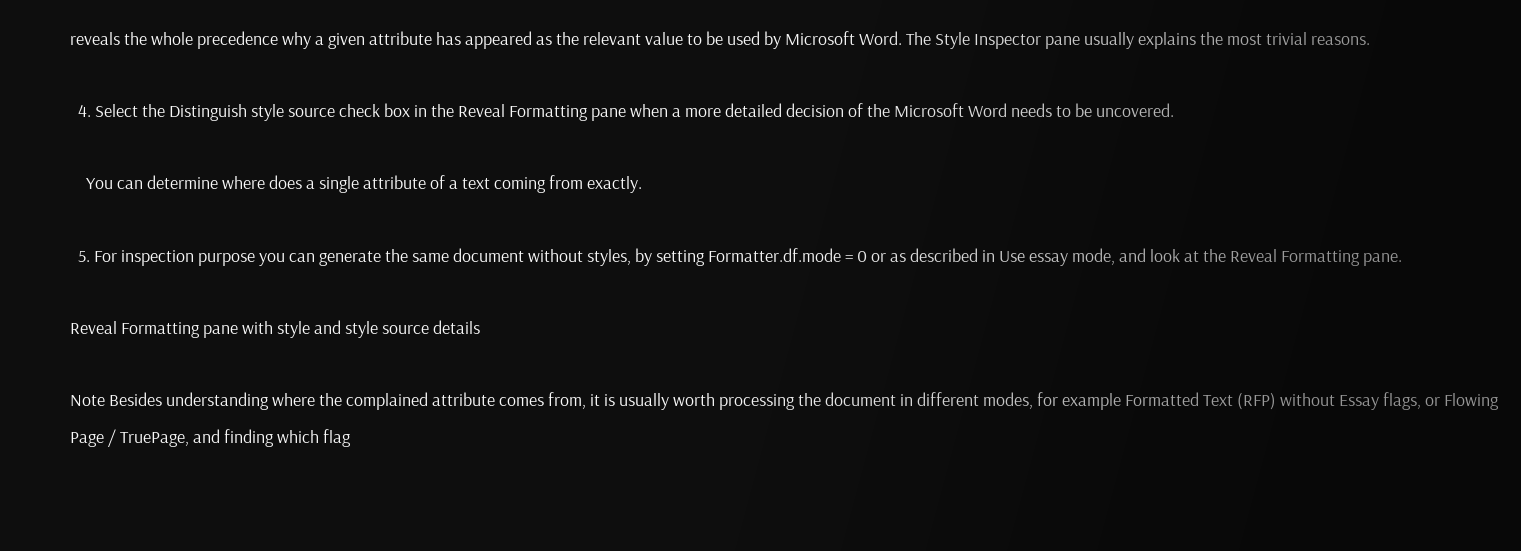reveals the whole precedence why a given attribute has appeared as the relevant value to be used by Microsoft Word. The Style Inspector pane usually explains the most trivial reasons.

  4. Select the Distinguish style source check box in the Reveal Formatting pane when a more detailed decision of the Microsoft Word needs to be uncovered.

    You can determine where does a single attribute of a text coming from exactly.

  5. For inspection purpose you can generate the same document without styles, by setting Formatter.df.mode = 0 or as described in Use essay mode, and look at the Reveal Formatting pane.

Reveal Formatting pane with style and style source details

Note Besides understanding where the complained attribute comes from, it is usually worth processing the document in different modes, for example Formatted Text (RFP) without Essay flags, or Flowing Page / TruePage, and finding which flag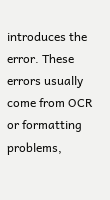introduces the error. These errors usually come from OCR or formatting problems,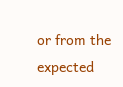or from the expected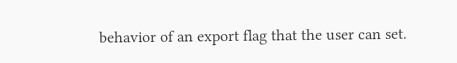behavior of an export flag that the user can set.